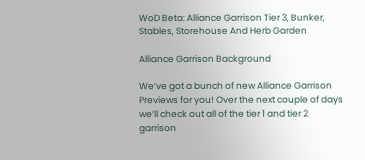WoD Beta: Alliance Garrison Tier 3, Bunker, Stables, Storehouse And Herb Garden

Alliance Garrison Background

We’ve got a bunch of new Alliance Garrison Previews for you! Over the next couple of days we’ll check out all of the tier 1 and tier 2 garrison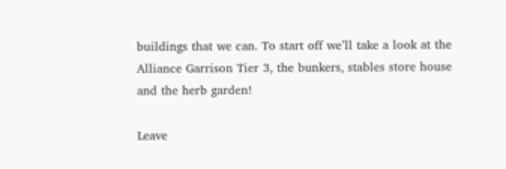buildings that we can. To start off we’ll take a look at the Alliance Garrison Tier 3, the bunkers, stables store house and the herb garden!

Leave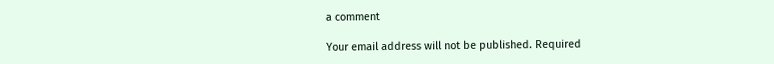a comment

Your email address will not be published. Required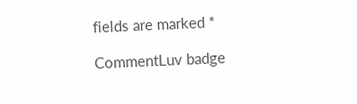fields are marked *

CommentLuv badge